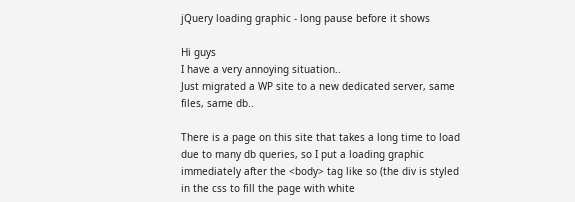jQuery loading graphic - long pause before it shows

Hi guys
I have a very annoying situation..
Just migrated a WP site to a new dedicated server, same files, same db..

There is a page on this site that takes a long time to load due to many db queries, so I put a loading graphic immediately after the <body> tag like so (the div is styled in the css to fill the page with white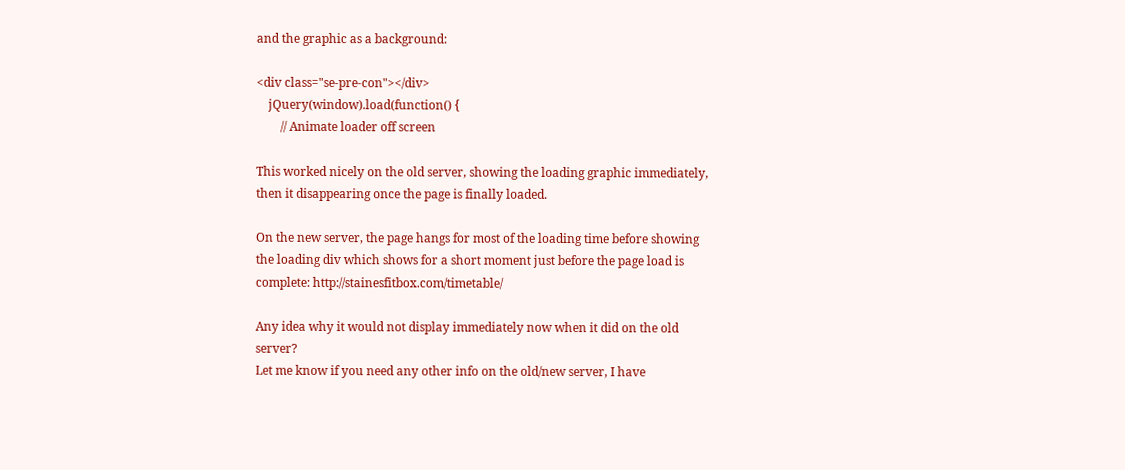and the graphic as a background:

<div class="se-pre-con"></div>
    jQuery(window).load(function() {
        // Animate loader off screen

This worked nicely on the old server, showing the loading graphic immediately, then it disappearing once the page is finally loaded.

On the new server, the page hangs for most of the loading time before showing the loading div which shows for a short moment just before the page load is complete: http://stainesfitbox.com/timetable/

Any idea why it would not display immediately now when it did on the old server?
Let me know if you need any other info on the old/new server, I have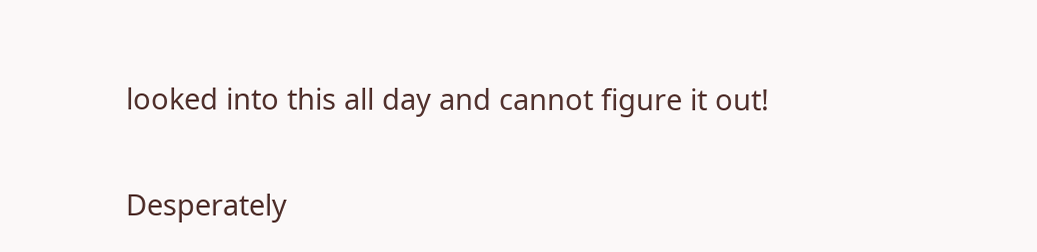looked into this all day and cannot figure it out!

Desperately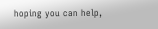hoping you can help,